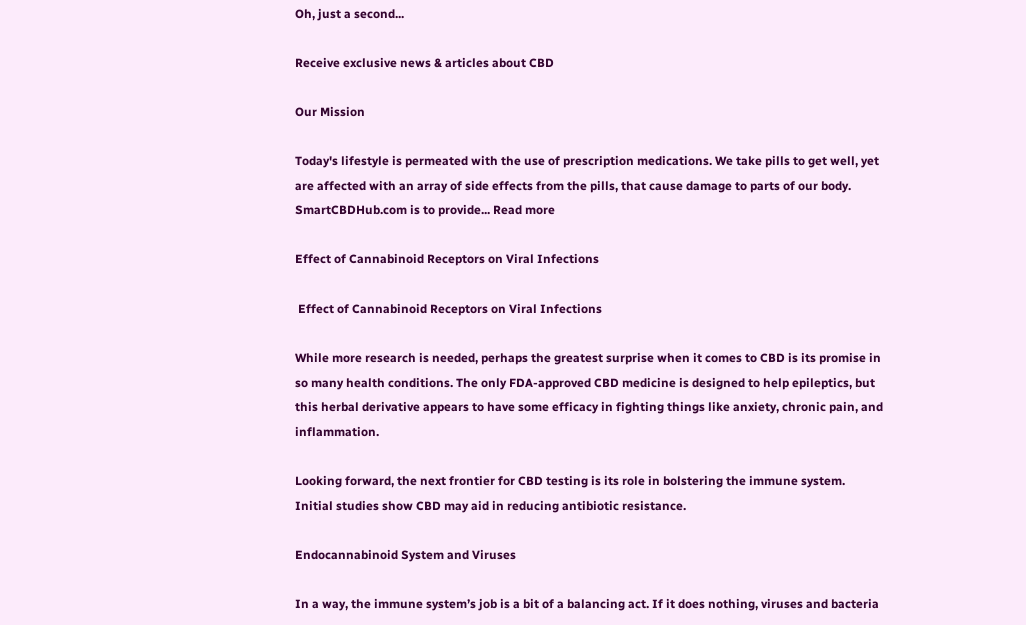Oh, just a second...

Receive exclusive news & articles about CBD

Our Mission

Today's lifestyle is permeated with the use of prescription medications. We take pills to get well, yet are affected with an array of side effects from the pills, that cause damage to parts of our body. SmartCBDHub.com is to provide... Read more

Effect of Cannabinoid Receptors on Viral Infections

 Effect of Cannabinoid Receptors on Viral Infections

While more research is needed, perhaps the greatest surprise when it comes to CBD is its promise in so many health conditions. The only FDA-approved CBD medicine is designed to help epileptics, but this herbal derivative appears to have some efficacy in fighting things like anxiety, chronic pain, and inflammation.

Looking forward, the next frontier for CBD testing is its role in bolstering the immune system. Initial studies show CBD may aid in reducing antibiotic resistance.

Endocannabinoid System and Viruses

In a way, the immune system’s job is a bit of a balancing act. If it does nothing, viruses and bacteria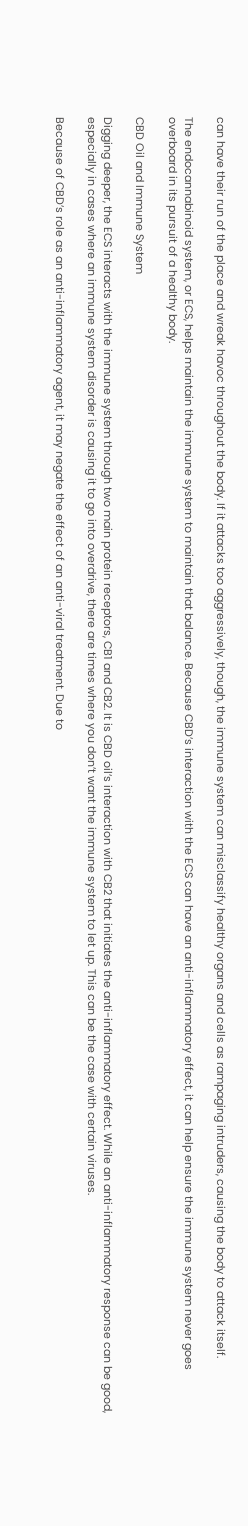can have their run of the place and wreak havoc throughout the body. If it attacks too aggressively, though, the immune system can misclassify healthy organs and cells as rampaging intruders, causing the body to attack itself.

The endocannabinoid system, or ECS, helps maintain the immune system to maintain that balance. Because CBD’s interaction with the ECS can have an anti-inflammatory effect, it can help ensure the immune system never goes overboard in its pursuit of a healthy body.

CBD Oil and Immune System

Digging deeper, the ECS interacts with the immune system through two main protein receptors, CB1 and CB2. It is CBD oil’s interaction with CB2 that initiates the anti-inflammatory effect. While an anti-inflammatory response can be good, especially in cases where an immune system disorder is causing it to go into overdrive, there are times where you don’t want the immune system to let up. This can be the case with certain viruses.

Because of CBD’s role as an anti-inflammatory agent, it may negate the effect of an anti-viral treatment. Due to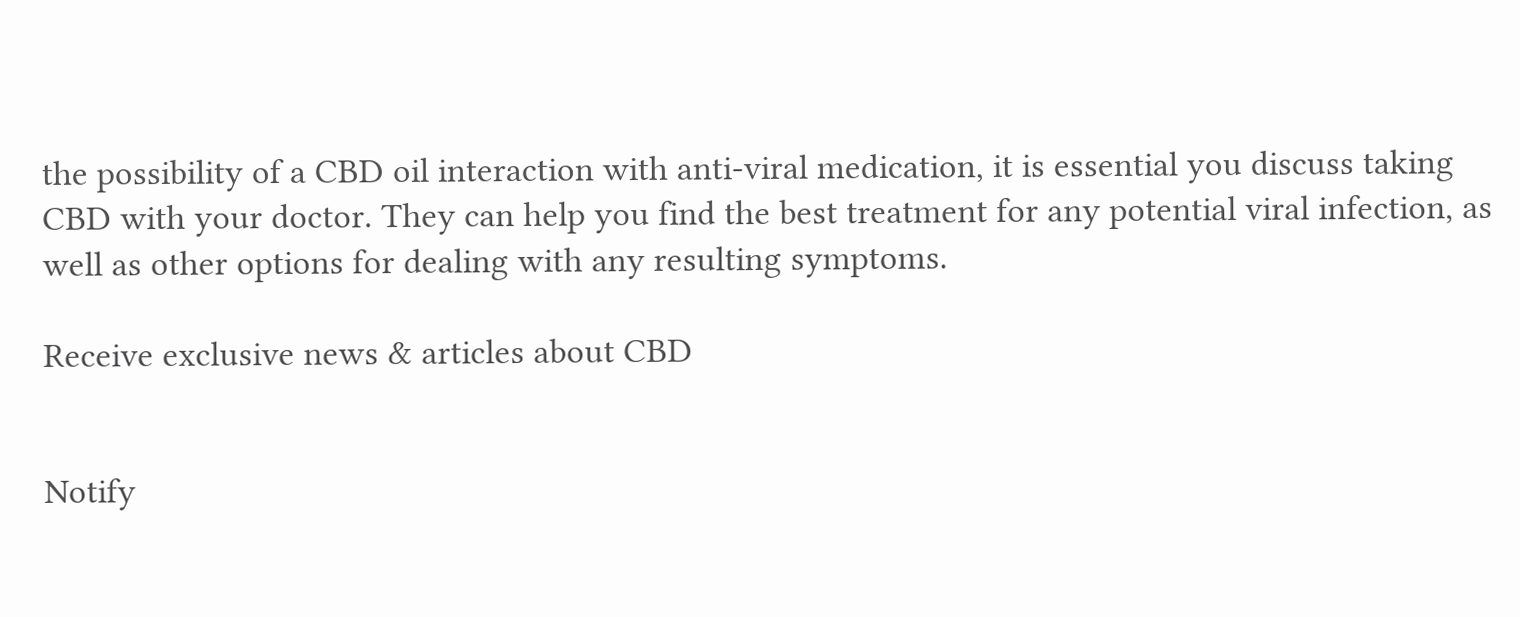the possibility of a CBD oil interaction with anti-viral medication, it is essential you discuss taking CBD with your doctor. They can help you find the best treatment for any potential viral infection, as well as other options for dealing with any resulting symptoms.

Receive exclusive news & articles about CBD


Notify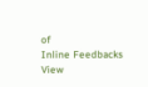of
Inline Feedbacks
View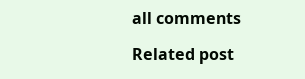all comments

Related post